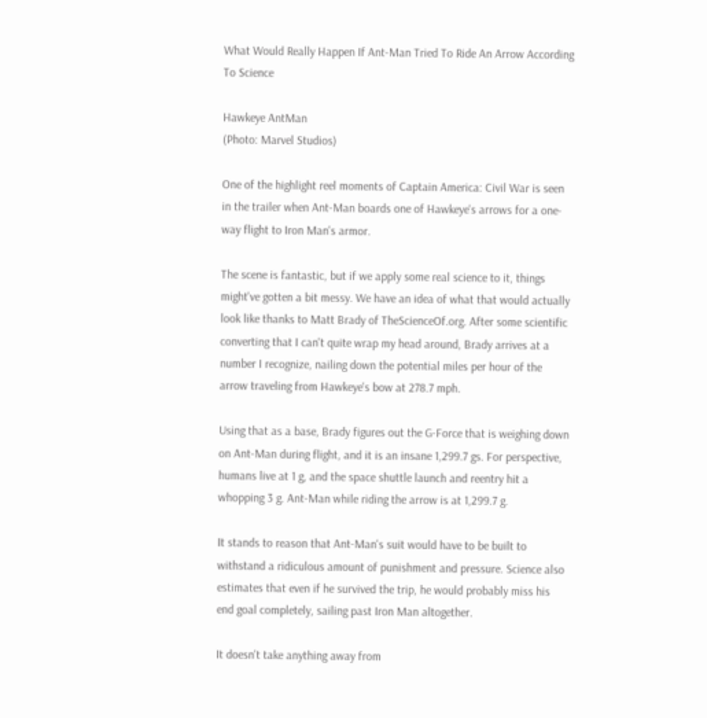What Would Really Happen If Ant-Man Tried To Ride An Arrow According To Science

Hawkeye AntMan
(Photo: Marvel Studios)

One of the highlight reel moments of Captain America: Civil War is seen in the trailer when Ant-Man boards one of Hawkeye's arrows for a one-way flight to Iron Man's armor.

The scene is fantastic, but if we apply some real science to it, things might've gotten a bit messy. We have an idea of what that would actually look like thanks to Matt Brady of TheScienceOf.org. After some scientific converting that I can't quite wrap my head around, Brady arrives at a number I recognize, nailing down the potential miles per hour of the arrow traveling from Hawkeye's bow at 278.7 mph.

Using that as a base, Brady figures out the G-Force that is weighing down on Ant-Man during flight, and it is an insane 1,299.7 gs. For perspective, humans live at 1 g, and the space shuttle launch and reentry hit a whopping 3 g. Ant-Man while riding the arrow is at 1,299.7 g.

It stands to reason that Ant-Man's suit would have to be built to withstand a ridiculous amount of punishment and pressure. Science also estimates that even if he survived the trip, he would probably miss his end goal completely, sailing past Iron Man altogether.

It doesn't take anything away from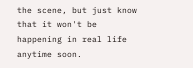the scene, but just know that it won't be happening in real life anytime soon.